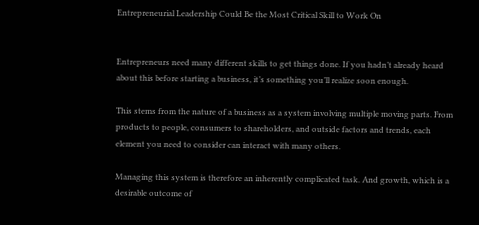Entrepreneurial Leadership Could Be the Most Critical Skill to Work On


Entrepreneurs need many different skills to get things done. If you hadn’t already heard about this before starting a business, it’s something you’ll realize soon enough.

This stems from the nature of a business as a system involving multiple moving parts. From products to people, consumers to shareholders, and outside factors and trends, each element you need to consider can interact with many others.

Managing this system is therefore an inherently complicated task. And growth, which is a desirable outcome of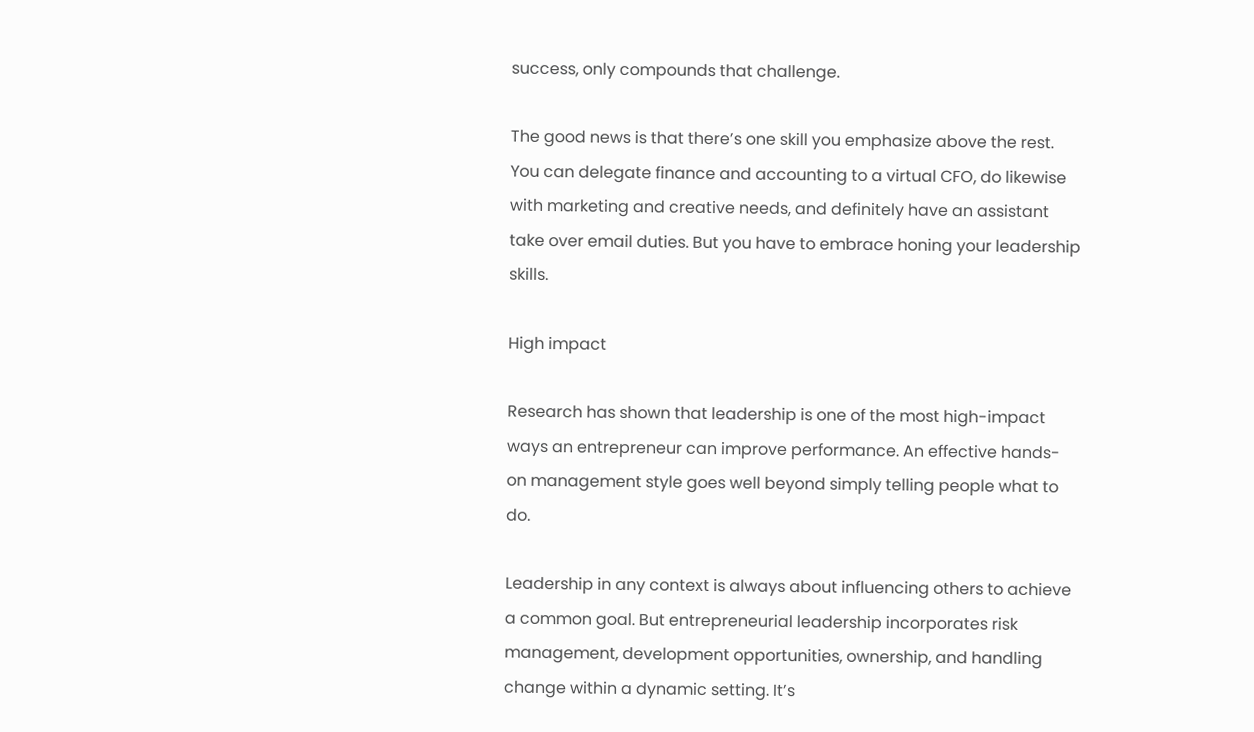success, only compounds that challenge.

The good news is that there’s one skill you emphasize above the rest. You can delegate finance and accounting to a virtual CFO, do likewise with marketing and creative needs, and definitely have an assistant take over email duties. But you have to embrace honing your leadership skills.

High impact

Research has shown that leadership is one of the most high-impact ways an entrepreneur can improve performance. An effective hands-on management style goes well beyond simply telling people what to do.

Leadership in any context is always about influencing others to achieve a common goal. But entrepreneurial leadership incorporates risk management, development opportunities, ownership, and handling change within a dynamic setting. It’s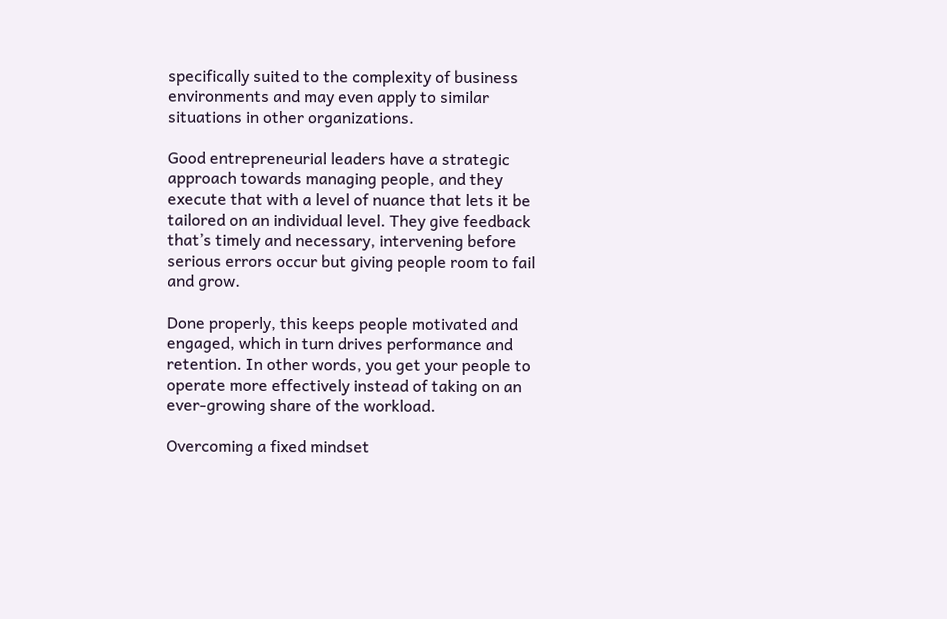specifically suited to the complexity of business environments and may even apply to similar situations in other organizations.

Good entrepreneurial leaders have a strategic approach towards managing people, and they execute that with a level of nuance that lets it be tailored on an individual level. They give feedback that’s timely and necessary, intervening before serious errors occur but giving people room to fail and grow.

Done properly, this keeps people motivated and engaged, which in turn drives performance and retention. In other words, you get your people to operate more effectively instead of taking on an ever-growing share of the workload.

Overcoming a fixed mindset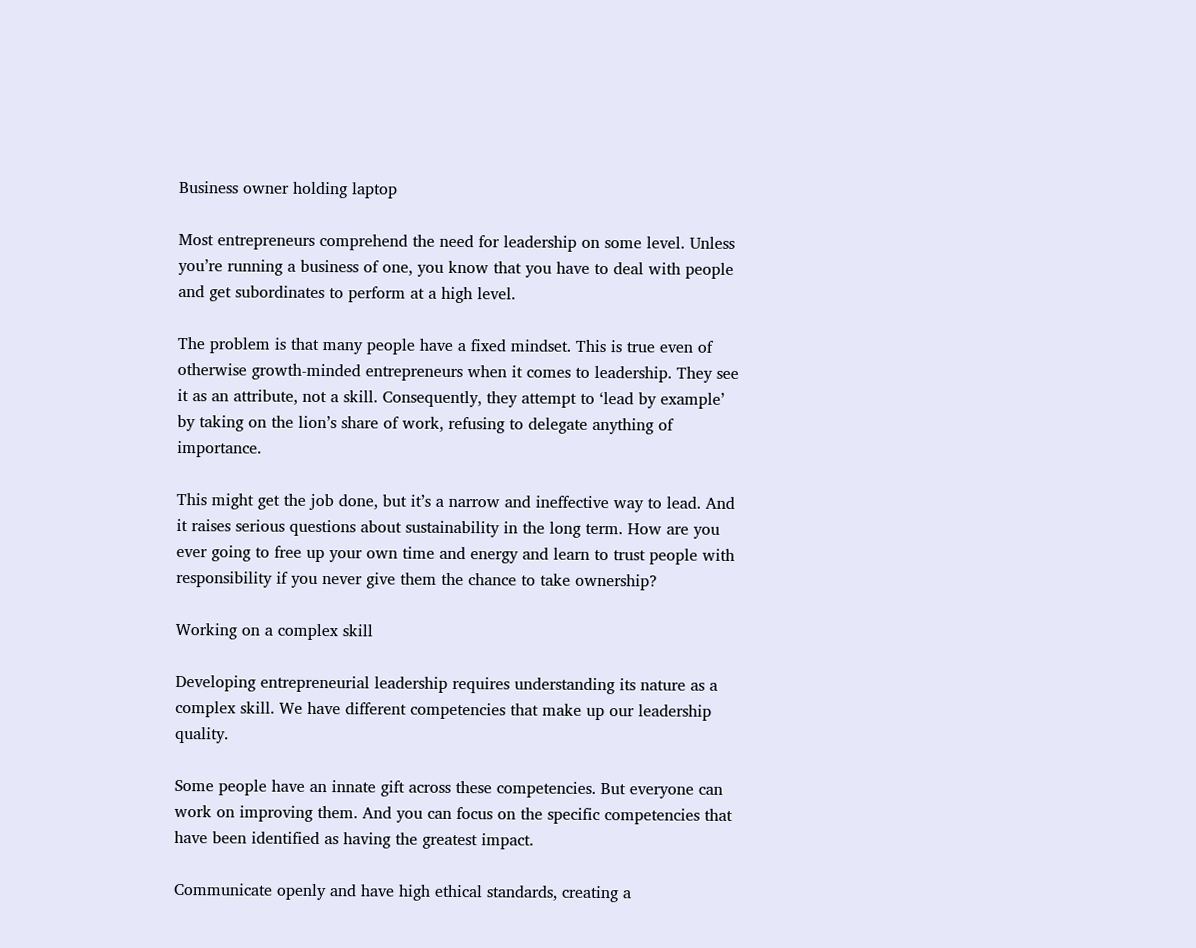Business owner holding laptop

Most entrepreneurs comprehend the need for leadership on some level. Unless you’re running a business of one, you know that you have to deal with people and get subordinates to perform at a high level.

The problem is that many people have a fixed mindset. This is true even of otherwise growth-minded entrepreneurs when it comes to leadership. They see it as an attribute, not a skill. Consequently, they attempt to ‘lead by example’ by taking on the lion’s share of work, refusing to delegate anything of importance.

This might get the job done, but it’s a narrow and ineffective way to lead. And it raises serious questions about sustainability in the long term. How are you ever going to free up your own time and energy and learn to trust people with responsibility if you never give them the chance to take ownership?

Working on a complex skill

Developing entrepreneurial leadership requires understanding its nature as a complex skill. We have different competencies that make up our leadership quality.

Some people have an innate gift across these competencies. But everyone can work on improving them. And you can focus on the specific competencies that have been identified as having the greatest impact.

Communicate openly and have high ethical standards, creating a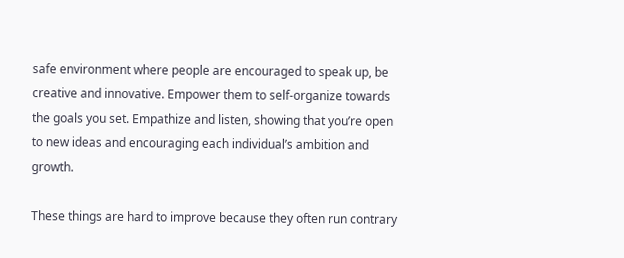safe environment where people are encouraged to speak up, be creative and innovative. Empower them to self-organize towards the goals you set. Empathize and listen, showing that you’re open to new ideas and encouraging each individual’s ambition and growth.

These things are hard to improve because they often run contrary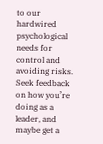to our hardwired psychological needs for control and avoiding risks. Seek feedback on how you’re doing as a leader, and maybe get a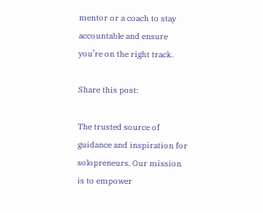mentor or a coach to stay accountable and ensure you’re on the right track.

Share this post:

The trusted source of guidance and inspiration for solopreneurs. Our mission is to empower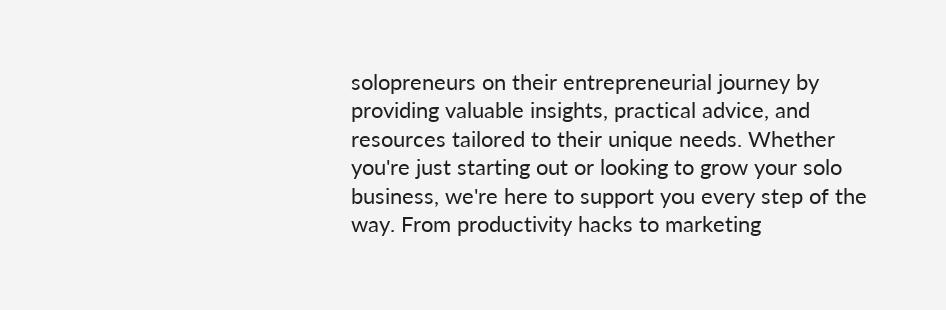solopreneurs on their entrepreneurial journey by providing valuable insights, practical advice, and resources tailored to their unique needs. Whether you're just starting out or looking to grow your solo business, we're here to support you every step of the way. From productivity hacks to marketing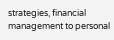strategies, financial management to personal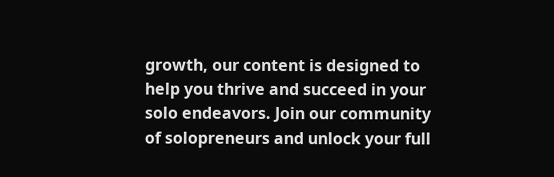growth, our content is designed to help you thrive and succeed in your solo endeavors. Join our community of solopreneurs and unlock your full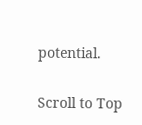potential.

Scroll to Top